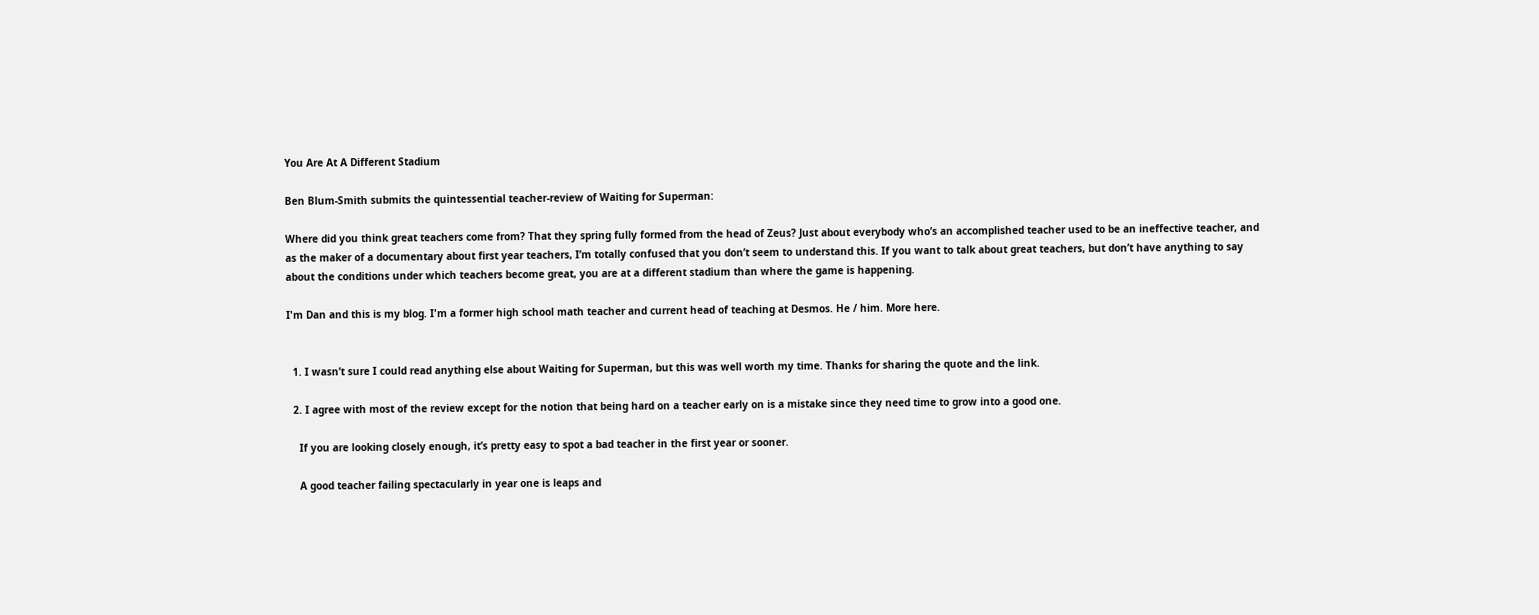You Are At A Different Stadium

Ben Blum-Smith submits the quintessential teacher-review of Waiting for Superman:

Where did you think great teachers come from? That they spring fully formed from the head of Zeus? Just about everybody who’s an accomplished teacher used to be an ineffective teacher, and as the maker of a documentary about first year teachers, I’m totally confused that you don’t seem to understand this. If you want to talk about great teachers, but don’t have anything to say about the conditions under which teachers become great, you are at a different stadium than where the game is happening.

I'm Dan and this is my blog. I'm a former high school math teacher and current head of teaching at Desmos. He / him. More here.


  1. I wasn’t sure I could read anything else about Waiting for Superman, but this was well worth my time. Thanks for sharing the quote and the link.

  2. I agree with most of the review except for the notion that being hard on a teacher early on is a mistake since they need time to grow into a good one.

    If you are looking closely enough, it’s pretty easy to spot a bad teacher in the first year or sooner.

    A good teacher failing spectacularly in year one is leaps and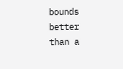bounds better than a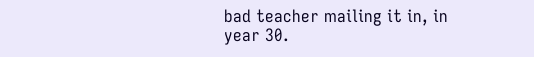bad teacher mailing it in, in year 30.